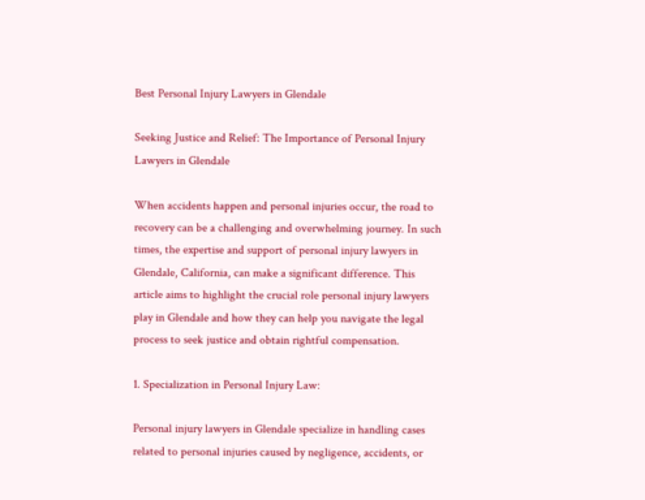Best Personal Injury Lawyers in Glendale

Seeking Justice and Relief: The Importance of Personal Injury Lawyers in Glendale

When accidents happen and personal injuries occur, the road to recovery can be a challenging and overwhelming journey. In such times, the expertise and support of personal injury lawyers in Glendale, California, can make a significant difference. This article aims to highlight the crucial role personal injury lawyers play in Glendale and how they can help you navigate the legal process to seek justice and obtain rightful compensation.

1. Specialization in Personal Injury Law:

Personal injury lawyers in Glendale specialize in handling cases related to personal injuries caused by negligence, accidents, or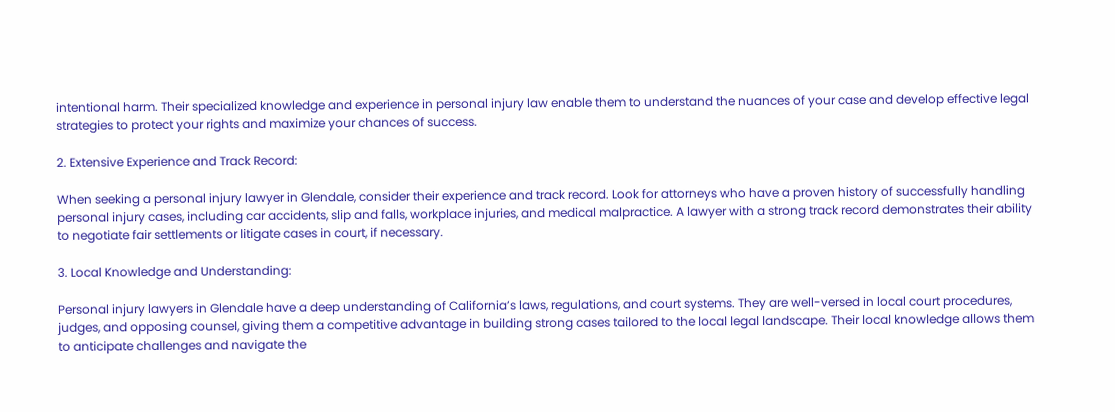intentional harm. Their specialized knowledge and experience in personal injury law enable them to understand the nuances of your case and develop effective legal strategies to protect your rights and maximize your chances of success.

2. Extensive Experience and Track Record:

When seeking a personal injury lawyer in Glendale, consider their experience and track record. Look for attorneys who have a proven history of successfully handling personal injury cases, including car accidents, slip and falls, workplace injuries, and medical malpractice. A lawyer with a strong track record demonstrates their ability to negotiate fair settlements or litigate cases in court, if necessary.

3. Local Knowledge and Understanding:

Personal injury lawyers in Glendale have a deep understanding of California’s laws, regulations, and court systems. They are well-versed in local court procedures, judges, and opposing counsel, giving them a competitive advantage in building strong cases tailored to the local legal landscape. Their local knowledge allows them to anticipate challenges and navigate the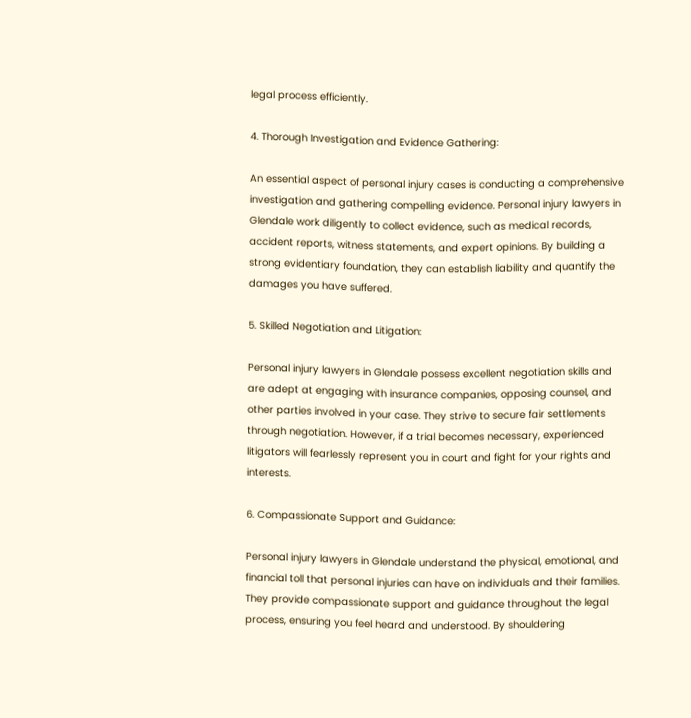legal process efficiently.

4. Thorough Investigation and Evidence Gathering:

An essential aspect of personal injury cases is conducting a comprehensive investigation and gathering compelling evidence. Personal injury lawyers in Glendale work diligently to collect evidence, such as medical records, accident reports, witness statements, and expert opinions. By building a strong evidentiary foundation, they can establish liability and quantify the damages you have suffered.

5. Skilled Negotiation and Litigation:

Personal injury lawyers in Glendale possess excellent negotiation skills and are adept at engaging with insurance companies, opposing counsel, and other parties involved in your case. They strive to secure fair settlements through negotiation. However, if a trial becomes necessary, experienced litigators will fearlessly represent you in court and fight for your rights and interests.

6. Compassionate Support and Guidance:

Personal injury lawyers in Glendale understand the physical, emotional, and financial toll that personal injuries can have on individuals and their families. They provide compassionate support and guidance throughout the legal process, ensuring you feel heard and understood. By shouldering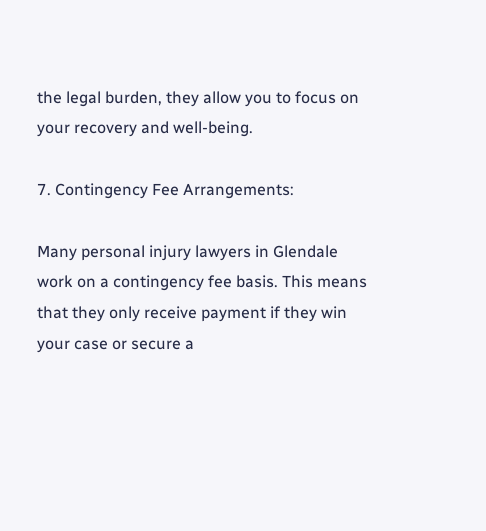the legal burden, they allow you to focus on your recovery and well-being.

7. Contingency Fee Arrangements:

Many personal injury lawyers in Glendale work on a contingency fee basis. This means that they only receive payment if they win your case or secure a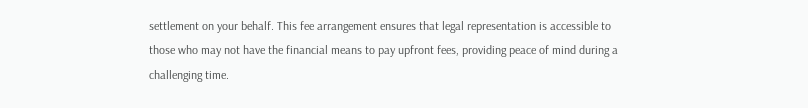settlement on your behalf. This fee arrangement ensures that legal representation is accessible to those who may not have the financial means to pay upfront fees, providing peace of mind during a challenging time.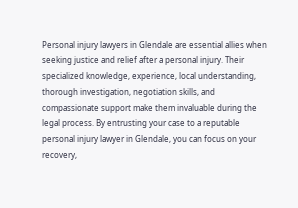Personal injury lawyers in Glendale are essential allies when seeking justice and relief after a personal injury. Their specialized knowledge, experience, local understanding, thorough investigation, negotiation skills, and compassionate support make them invaluable during the legal process. By entrusting your case to a reputable personal injury lawyer in Glendale, you can focus on your recovery,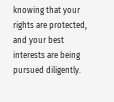knowing that your rights are protected, and your best interests are being pursued diligently.